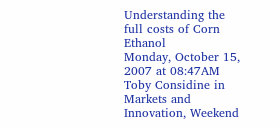Understanding the full costs of Corn Ethanol
Monday, October 15, 2007 at 08:47AM
Toby Considine in Markets and Innovation, Weekend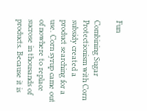Fun

Combining Sugar Protectionism with Corn subsidy created a product searching for a use. Corn syrup came out of nowhere to replace sucrose in thousands of products. Because it is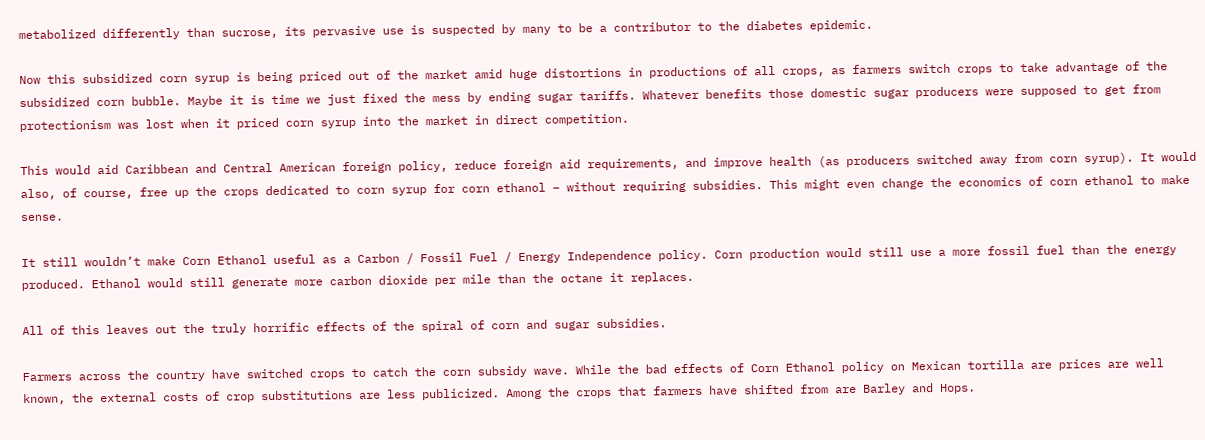metabolized differently than sucrose, its pervasive use is suspected by many to be a contributor to the diabetes epidemic.

Now this subsidized corn syrup is being priced out of the market amid huge distortions in productions of all crops, as farmers switch crops to take advantage of the subsidized corn bubble. Maybe it is time we just fixed the mess by ending sugar tariffs. Whatever benefits those domestic sugar producers were supposed to get from protectionism was lost when it priced corn syrup into the market in direct competition.

This would aid Caribbean and Central American foreign policy, reduce foreign aid requirements, and improve health (as producers switched away from corn syrup). It would also, of course, free up the crops dedicated to corn syrup for corn ethanol – without requiring subsidies. This might even change the economics of corn ethanol to make sense.

It still wouldn’t make Corn Ethanol useful as a Carbon / Fossil Fuel / Energy Independence policy. Corn production would still use a more fossil fuel than the energy produced. Ethanol would still generate more carbon dioxide per mile than the octane it replaces.

All of this leaves out the truly horrific effects of the spiral of corn and sugar subsidies.

Farmers across the country have switched crops to catch the corn subsidy wave. While the bad effects of Corn Ethanol policy on Mexican tortilla are prices are well known, the external costs of crop substitutions are less publicized. Among the crops that farmers have shifted from are Barley and Hops.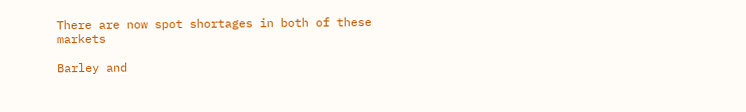There are now spot shortages in both of these markets

Barley and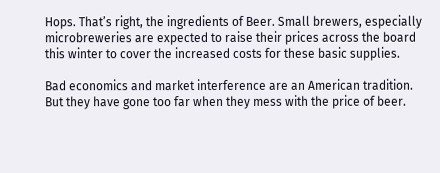Hops. That’s right, the ingredients of Beer. Small brewers, especially microbreweries are expected to raise their prices across the board this winter to cover the increased costs for these basic supplies.

Bad economics and market interference are an American tradition. But they have gone too far when they mess with the price of beer.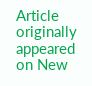Article originally appeared on New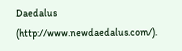Daedalus (http://www.newdaedalus.com/).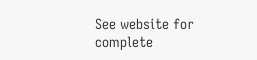See website for complete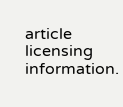article licensing information.